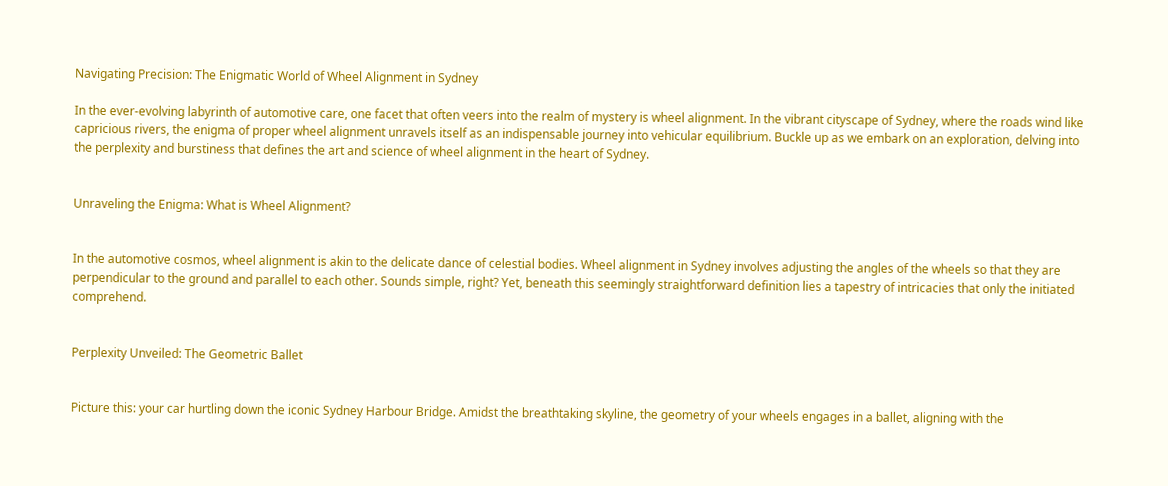Navigating Precision: The Enigmatic World of Wheel Alignment in Sydney

In the ever-evolving labyrinth of automotive care, one facet that often veers into the realm of mystery is wheel alignment. In the vibrant cityscape of Sydney, where the roads wind like capricious rivers, the enigma of proper wheel alignment unravels itself as an indispensable journey into vehicular equilibrium. Buckle up as we embark on an exploration, delving into the perplexity and burstiness that defines the art and science of wheel alignment in the heart of Sydney.


Unraveling the Enigma: What is Wheel Alignment?


In the automotive cosmos, wheel alignment is akin to the delicate dance of celestial bodies. Wheel alignment in Sydney involves adjusting the angles of the wheels so that they are perpendicular to the ground and parallel to each other. Sounds simple, right? Yet, beneath this seemingly straightforward definition lies a tapestry of intricacies that only the initiated comprehend.


Perplexity Unveiled: The Geometric Ballet


Picture this: your car hurtling down the iconic Sydney Harbour Bridge. Amidst the breathtaking skyline, the geometry of your wheels engages in a ballet, aligning with the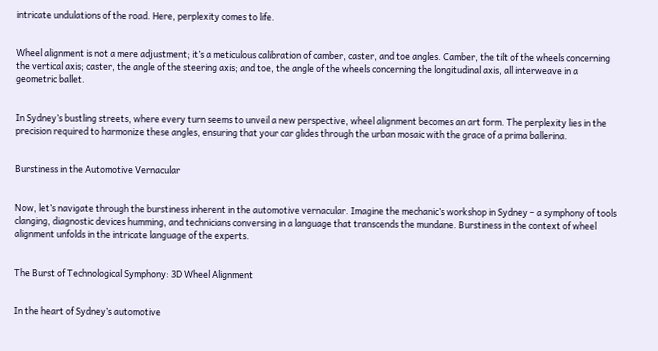intricate undulations of the road. Here, perplexity comes to life.


Wheel alignment is not a mere adjustment; it’s a meticulous calibration of camber, caster, and toe angles. Camber, the tilt of the wheels concerning the vertical axis; caster, the angle of the steering axis; and toe, the angle of the wheels concerning the longitudinal axis, all interweave in a geometric ballet.


In Sydney’s bustling streets, where every turn seems to unveil a new perspective, wheel alignment becomes an art form. The perplexity lies in the precision required to harmonize these angles, ensuring that your car glides through the urban mosaic with the grace of a prima ballerina.


Burstiness in the Automotive Vernacular


Now, let’s navigate through the burstiness inherent in the automotive vernacular. Imagine the mechanic’s workshop in Sydney – a symphony of tools clanging, diagnostic devices humming, and technicians conversing in a language that transcends the mundane. Burstiness in the context of wheel alignment unfolds in the intricate language of the experts.


The Burst of Technological Symphony: 3D Wheel Alignment


In the heart of Sydney’s automotive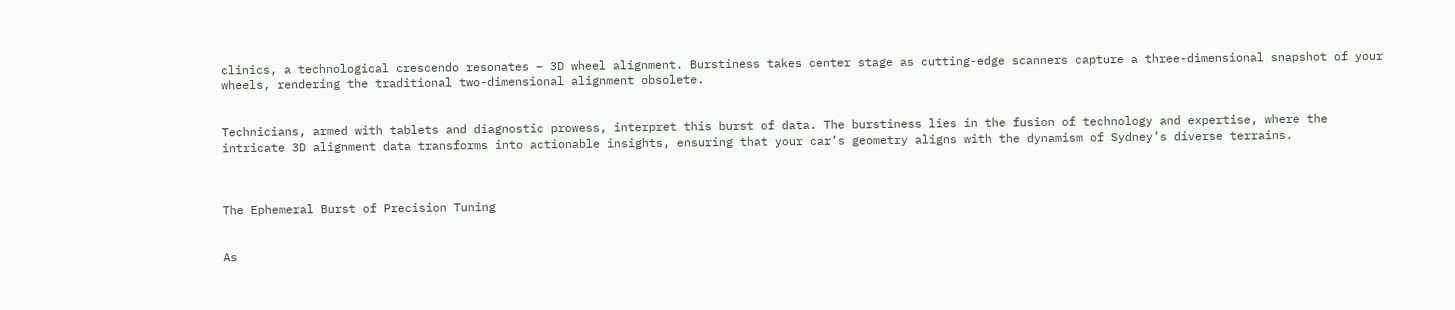clinics, a technological crescendo resonates – 3D wheel alignment. Burstiness takes center stage as cutting-edge scanners capture a three-dimensional snapshot of your wheels, rendering the traditional two-dimensional alignment obsolete.


Technicians, armed with tablets and diagnostic prowess, interpret this burst of data. The burstiness lies in the fusion of technology and expertise, where the intricate 3D alignment data transforms into actionable insights, ensuring that your car’s geometry aligns with the dynamism of Sydney’s diverse terrains.



The Ephemeral Burst of Precision Tuning


As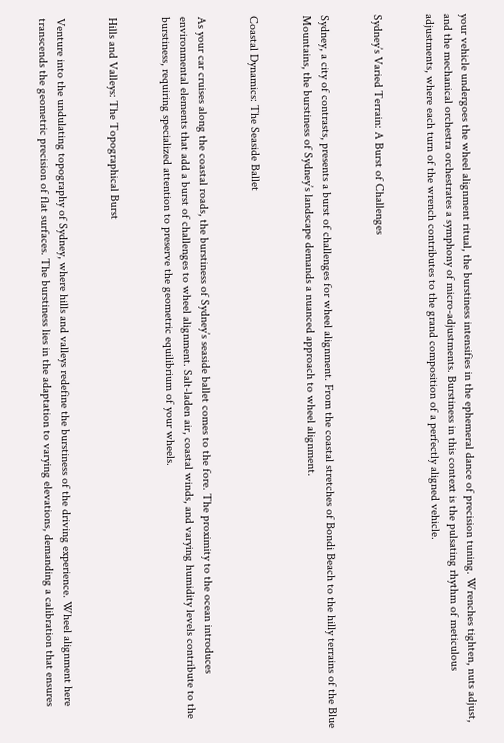your vehicle undergoes the wheel alignment ritual, the burstiness intensifies in the ephemeral dance of precision tuning. Wrenches tighten, nuts adjust, and the mechanical orchestra orchestrates a symphony of micro-adjustments. Burstiness in this context is the pulsating rhythm of meticulous adjustments, where each turn of the wrench contributes to the grand composition of a perfectly aligned vehicle.


Sydney’s Varied Terrain: A Burst of Challenges


Sydney, a city of contrasts, presents a burst of challenges for wheel alignment. From the coastal stretches of Bondi Beach to the hilly terrains of the Blue Mountains, the burstiness of Sydney’s landscape demands a nuanced approach to wheel alignment.


Coastal Dynamics: The Seaside Ballet


As your car cruises along the coastal roads, the burstiness of Sydney’s seaside ballet comes to the fore. The proximity to the ocean introduces environmental elements that add a burst of challenges to wheel alignment. Salt-laden air, coastal winds, and varying humidity levels contribute to the burstiness, requiring specialized attention to preserve the geometric equilibrium of your wheels.


Hills and Valleys: The Topographical Burst


Venture into the undulating topography of Sydney, where hills and valleys redefine the burstiness of the driving experience. Wheel alignment here transcends the geometric precision of flat surfaces. The burstiness lies in the adaptation to varying elevations, demanding a calibration that ensures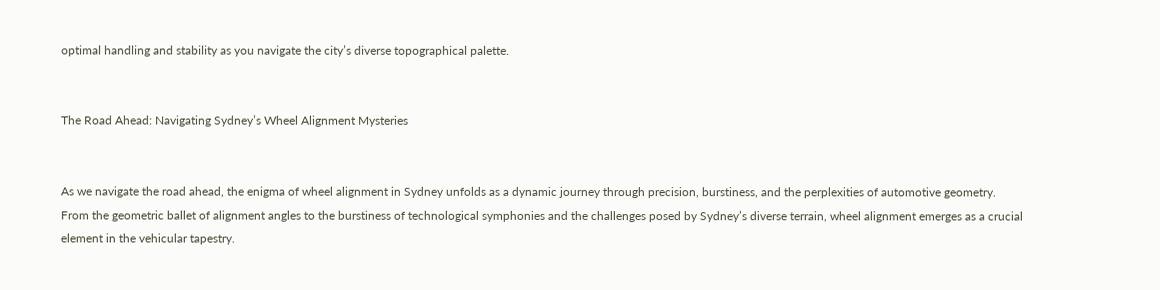optimal handling and stability as you navigate the city’s diverse topographical palette.


The Road Ahead: Navigating Sydney’s Wheel Alignment Mysteries


As we navigate the road ahead, the enigma of wheel alignment in Sydney unfolds as a dynamic journey through precision, burstiness, and the perplexities of automotive geometry. From the geometric ballet of alignment angles to the burstiness of technological symphonies and the challenges posed by Sydney’s diverse terrain, wheel alignment emerges as a crucial element in the vehicular tapestry.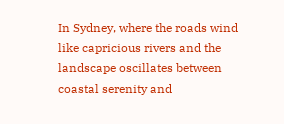In Sydney, where the roads wind like capricious rivers and the landscape oscillates between coastal serenity and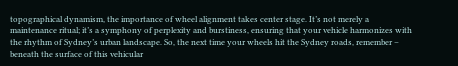topographical dynamism, the importance of wheel alignment takes center stage. It’s not merely a maintenance ritual; it’s a symphony of perplexity and burstiness, ensuring that your vehicle harmonizes with the rhythm of Sydney’s urban landscape. So, the next time your wheels hit the Sydney roads, remember – beneath the surface of this vehicular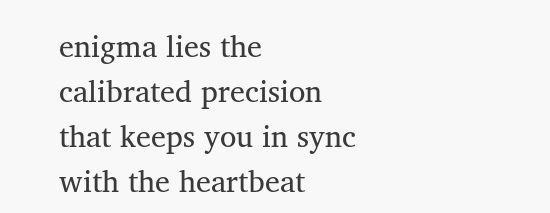enigma lies the calibrated precision that keeps you in sync with the heartbeat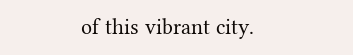of this vibrant city.